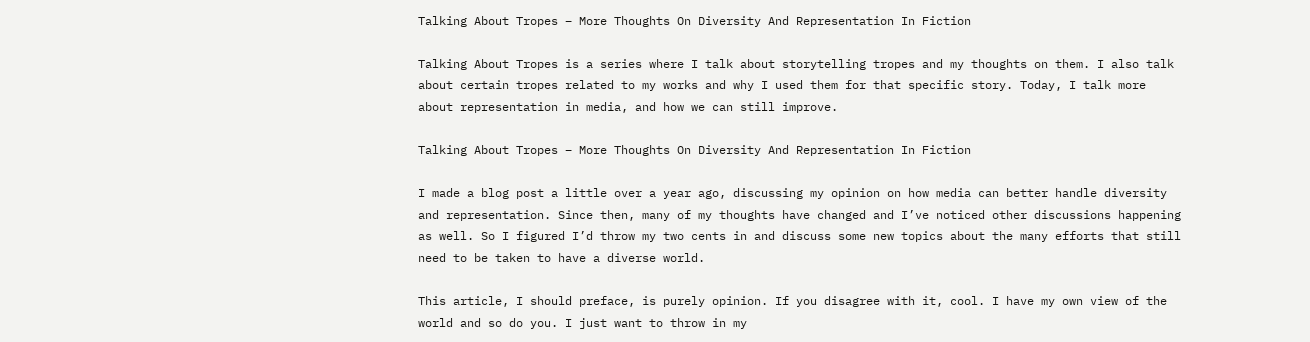Talking About Tropes – More Thoughts On Diversity And Representation In Fiction

Talking About Tropes is a series where I talk about storytelling tropes and my thoughts on them. I also talk about certain tropes related to my works and why I used them for that specific story. Today, I talk more about representation in media, and how we can still improve.

Talking About Tropes – More Thoughts On Diversity And Representation In Fiction

I made a blog post a little over a year ago, discussing my opinion on how media can better handle diversity and representation. Since then, many of my thoughts have changed and I’ve noticed other discussions happening as well. So I figured I’d throw my two cents in and discuss some new topics about the many efforts that still need to be taken to have a diverse world.

This article, I should preface, is purely opinion. If you disagree with it, cool. I have my own view of the world and so do you. I just want to throw in my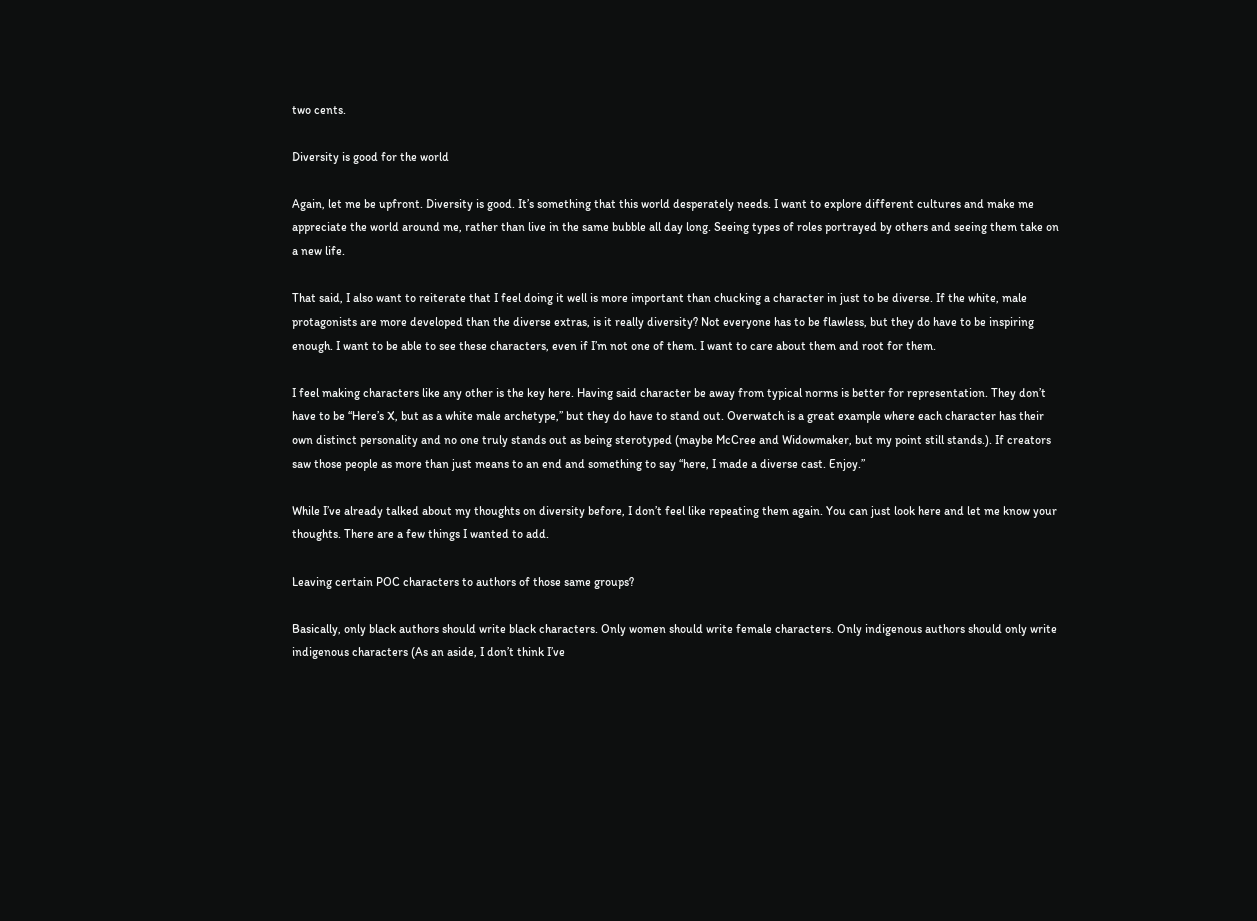two cents.

Diversity is good for the world

Again, let me be upfront. Diversity is good. It’s something that this world desperately needs. I want to explore different cultures and make me appreciate the world around me, rather than live in the same bubble all day long. Seeing types of roles portrayed by others and seeing them take on a new life.

That said, I also want to reiterate that I feel doing it well is more important than chucking a character in just to be diverse. If the white, male protagonists are more developed than the diverse extras, is it really diversity? Not everyone has to be flawless, but they do have to be inspiring enough. I want to be able to see these characters, even if I’m not one of them. I want to care about them and root for them.

I feel making characters like any other is the key here. Having said character be away from typical norms is better for representation. They don’t have to be “Here’s X, but as a white male archetype,” but they do have to stand out. Overwatch is a great example where each character has their own distinct personality and no one truly stands out as being sterotyped (maybe McCree and Widowmaker, but my point still stands.). If creators saw those people as more than just means to an end and something to say “here, I made a diverse cast. Enjoy.”

While I’ve already talked about my thoughts on diversity before, I don’t feel like repeating them again. You can just look here and let me know your thoughts. There are a few things I wanted to add.

Leaving certain POC characters to authors of those same groups?

Basically, only black authors should write black characters. Only women should write female characters. Only indigenous authors should only write indigenous characters (As an aside, I don’t think I’ve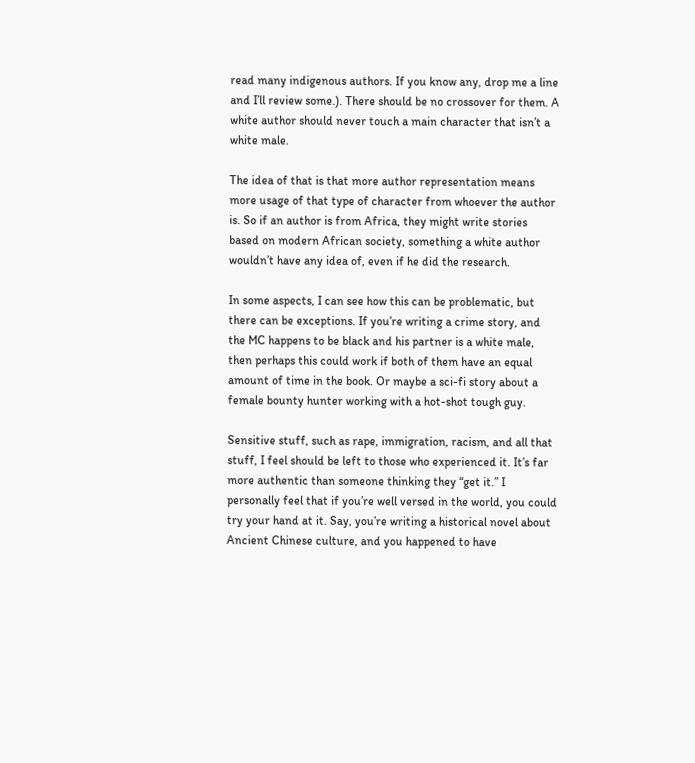read many indigenous authors. If you know any, drop me a line and I’ll review some.). There should be no crossover for them. A white author should never touch a main character that isn’t a white male.

The idea of that is that more author representation means more usage of that type of character from whoever the author is. So if an author is from Africa, they might write stories based on modern African society, something a white author wouldn’t have any idea of, even if he did the research.

In some aspects, I can see how this can be problematic, but there can be exceptions. If you’re writing a crime story, and the MC happens to be black and his partner is a white male, then perhaps this could work if both of them have an equal amount of time in the book. Or maybe a sci-fi story about a female bounty hunter working with a hot-shot tough guy.

Sensitive stuff, such as rape, immigration, racism, and all that stuff, I feel should be left to those who experienced it. It’s far more authentic than someone thinking they “get it.” I personally feel that if you’re well versed in the world, you could try your hand at it. Say, you’re writing a historical novel about Ancient Chinese culture, and you happened to have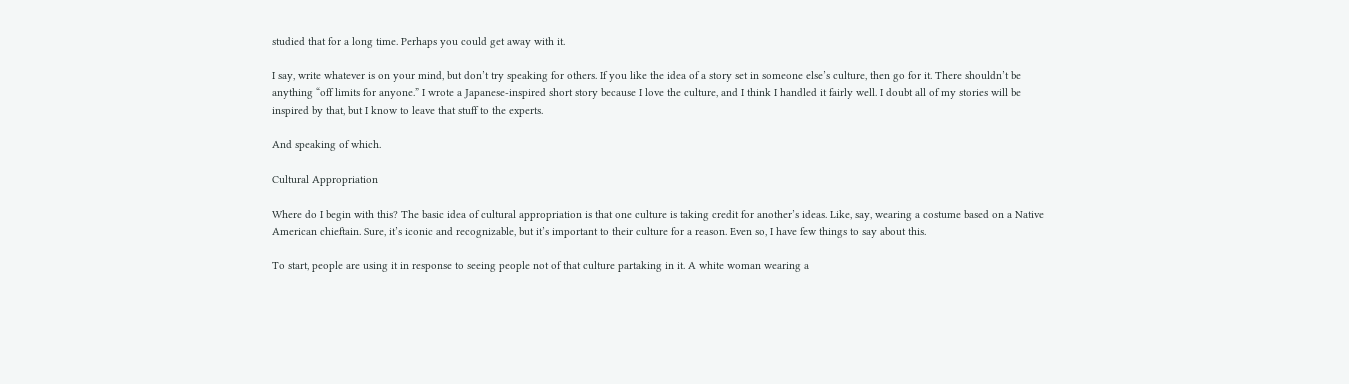studied that for a long time. Perhaps you could get away with it.

I say, write whatever is on your mind, but don’t try speaking for others. If you like the idea of a story set in someone else’s culture, then go for it. There shouldn’t be anything “off limits for anyone.” I wrote a Japanese-inspired short story because I love the culture, and I think I handled it fairly well. I doubt all of my stories will be inspired by that, but I know to leave that stuff to the experts.

And speaking of which.

Cultural Appropriation

Where do I begin with this? The basic idea of cultural appropriation is that one culture is taking credit for another’s ideas. Like, say, wearing a costume based on a Native American chieftain. Sure, it’s iconic and recognizable, but it’s important to their culture for a reason. Even so, I have few things to say about this.

To start, people are using it in response to seeing people not of that culture partaking in it. A white woman wearing a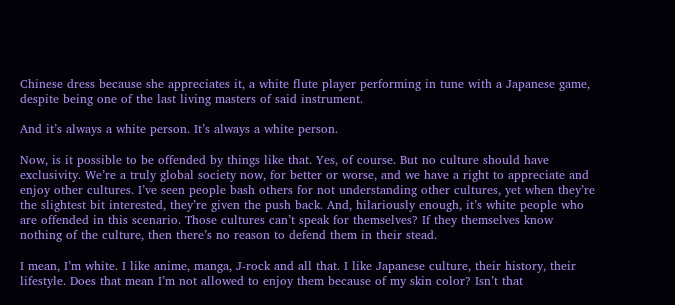Chinese dress because she appreciates it, a white flute player performing in tune with a Japanese game, despite being one of the last living masters of said instrument.

And it’s always a white person. It’s always a white person.

Now, is it possible to be offended by things like that. Yes, of course. But no culture should have exclusivity. We’re a truly global society now, for better or worse, and we have a right to appreciate and enjoy other cultures. I’ve seen people bash others for not understanding other cultures, yet when they’re the slightest bit interested, they’re given the push back. And, hilariously enough, it’s white people who are offended in this scenario. Those cultures can’t speak for themselves? If they themselves know nothing of the culture, then there’s no reason to defend them in their stead.

I mean, I’m white. I like anime, manga, J-rock and all that. I like Japanese culture, their history, their lifestyle. Does that mean I’m not allowed to enjoy them because of my skin color? Isn’t that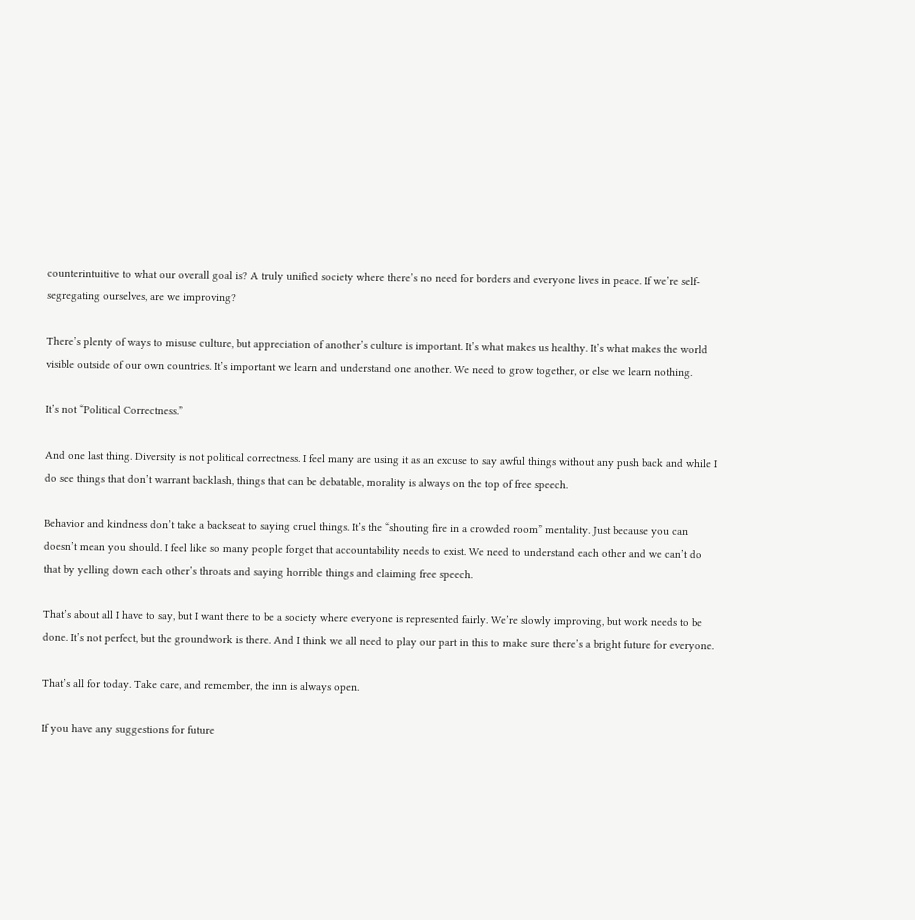counterintuitive to what our overall goal is? A truly unified society where there’s no need for borders and everyone lives in peace. If we’re self-segregating ourselves, are we improving?

There’s plenty of ways to misuse culture, but appreciation of another’s culture is important. It’s what makes us healthy. It’s what makes the world visible outside of our own countries. It’s important we learn and understand one another. We need to grow together, or else we learn nothing.

It’s not “Political Correctness.”

And one last thing. Diversity is not political correctness. I feel many are using it as an excuse to say awful things without any push back and while I do see things that don’t warrant backlash, things that can be debatable, morality is always on the top of free speech.

Behavior and kindness don’t take a backseat to saying cruel things. It’s the “shouting fire in a crowded room” mentality. Just because you can doesn’t mean you should. I feel like so many people forget that accountability needs to exist. We need to understand each other and we can’t do that by yelling down each other’s throats and saying horrible things and claiming free speech.

That’s about all I have to say, but I want there to be a society where everyone is represented fairly. We’re slowly improving, but work needs to be done. It’s not perfect, but the groundwork is there. And I think we all need to play our part in this to make sure there’s a bright future for everyone.

That’s all for today. Take care, and remember, the inn is always open.

If you have any suggestions for future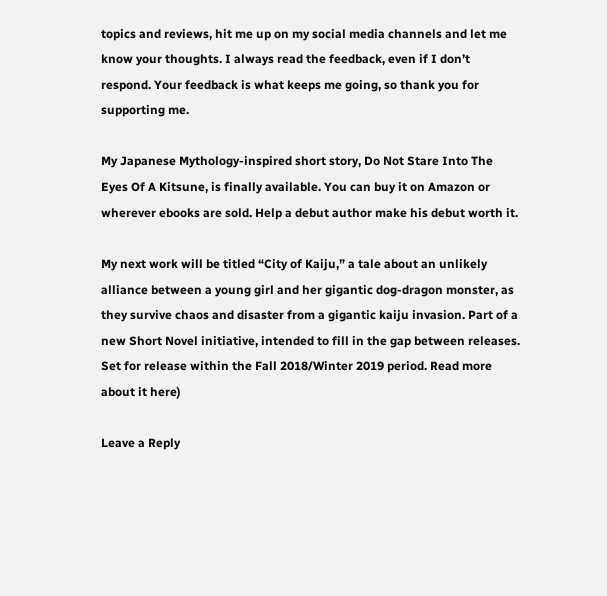topics and reviews, hit me up on my social media channels and let me know your thoughts. I always read the feedback, even if I don’t respond. Your feedback is what keeps me going, so thank you for supporting me.

My Japanese Mythology-inspired short story, Do Not Stare Into The Eyes Of A Kitsune, is finally available. You can buy it on Amazon or wherever ebooks are sold. Help a debut author make his debut worth it.

My next work will be titled “City of Kaiju,” a tale about an unlikely alliance between a young girl and her gigantic dog-dragon monster, as they survive chaos and disaster from a gigantic kaiju invasion. Part of a new Short Novel initiative, intended to fill in the gap between releases. Set for release within the Fall 2018/Winter 2019 period. Read more about it here)

Leave a Reply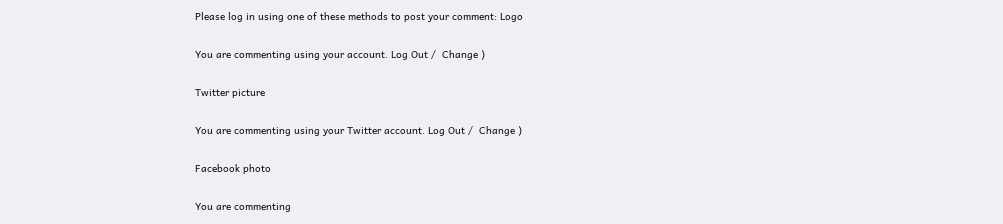Please log in using one of these methods to post your comment: Logo

You are commenting using your account. Log Out /  Change )

Twitter picture

You are commenting using your Twitter account. Log Out /  Change )

Facebook photo

You are commenting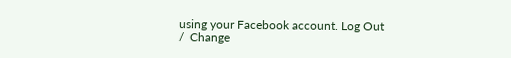using your Facebook account. Log Out /  Change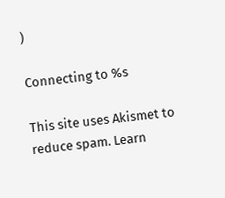)

Connecting to %s

This site uses Akismet to reduce spam. Learn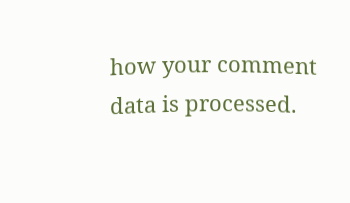how your comment data is processed.